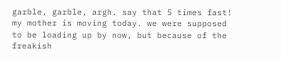garble, garble, argh. say that 5 times fast! my mother is moving today. we were supposed to be loading up by now, but because of the freakish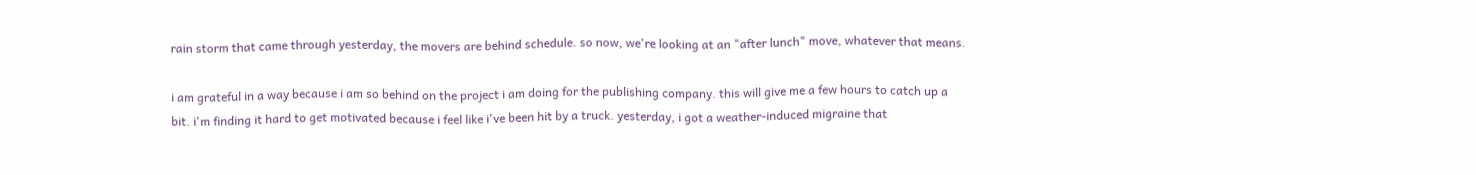rain storm that came through yesterday, the movers are behind schedule. so now, we're looking at an "after lunch" move, whatever that means.

i am grateful in a way because i am so behind on the project i am doing for the publishing company. this will give me a few hours to catch up a bit. i'm finding it hard to get motivated because i feel like i've been hit by a truck. yesterday, i got a weather-induced migraine that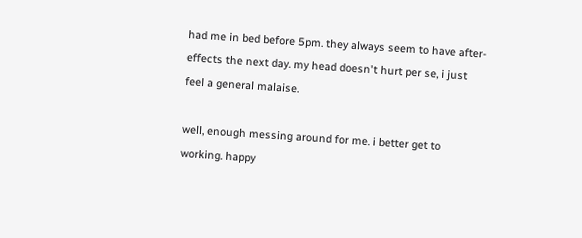had me in bed before 5pm. they always seem to have after-effects the next day. my head doesn't hurt per se, i just feel a general malaise.

well, enough messing around for me. i better get to working. happy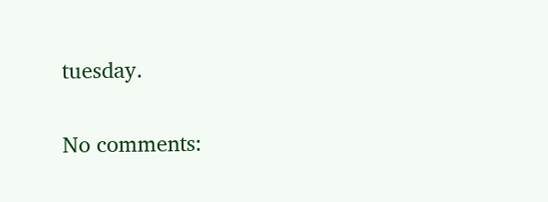tuesday.

No comments: